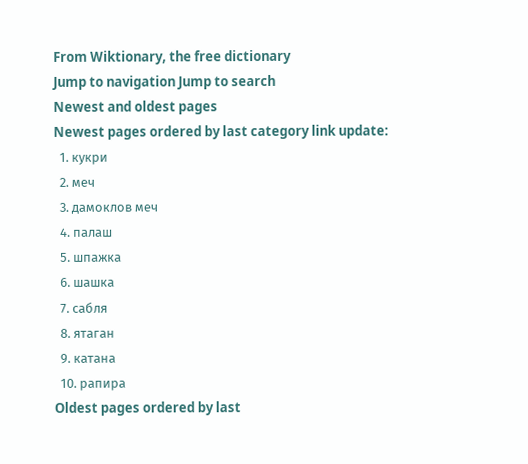From Wiktionary, the free dictionary
Jump to navigation Jump to search
Newest and oldest pages
Newest pages ordered by last category link update:
  1. кукри
  2. меч
  3. дамоклов меч
  4. палаш
  5. шпажка
  6. шашка
  7. сабля
  8. ятаган
  9. катана
  10. рапира
Oldest pages ordered by last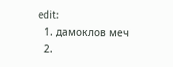edit:
  1. дамоклов меч
  2.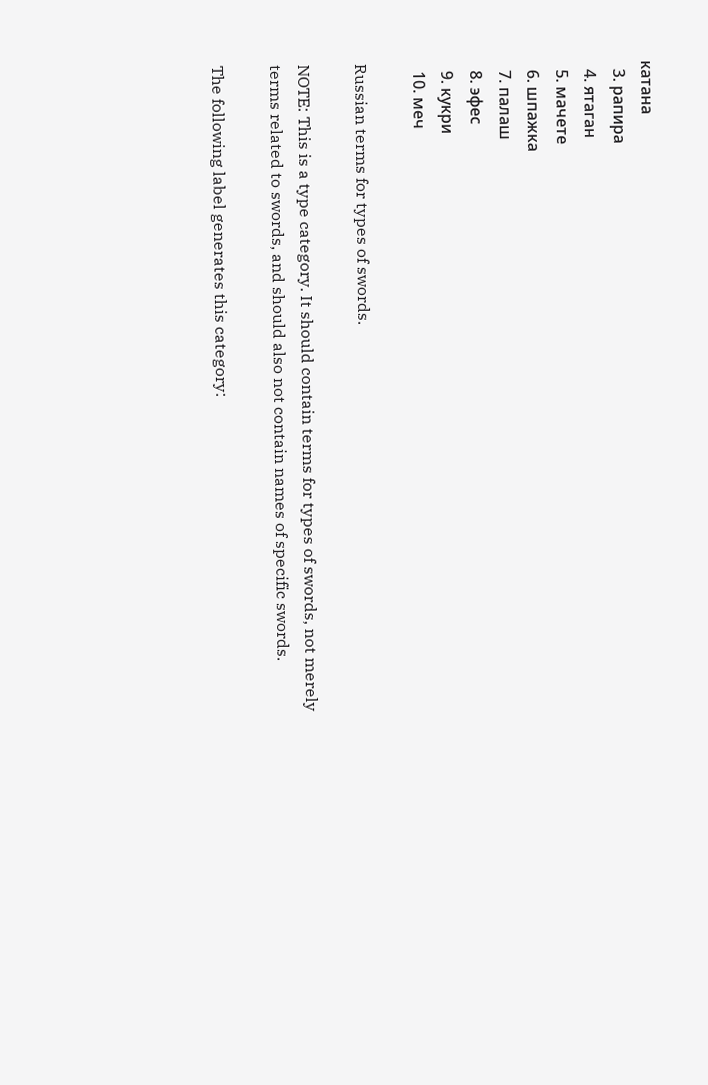катана
  3. рапира
  4. ятаган
  5. мачете
  6. шпажка
  7. палаш
  8. эфес
  9. кукри
  10. меч

Russian terms for types of swords.

NOTE: This is a type category. It should contain terms for types of swords, not merely terms related to swords, and should also not contain names of specific swords.

The following label generates this category: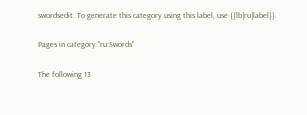swordsedit. To generate this category using this label, use {{lb|ru|label}}.

Pages in category "ru:Swords"

The following 13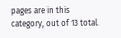pages are in this category, out of 13 total.